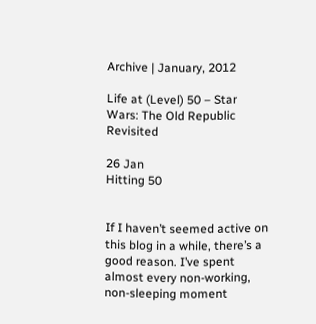Archive | January, 2012

Life at (Level) 50 – Star Wars: The Old Republic Revisited

26 Jan
Hitting 50


If I haven’t seemed active on this blog in a while, there’s a good reason. I’ve spent almost every non-working, non-sleeping moment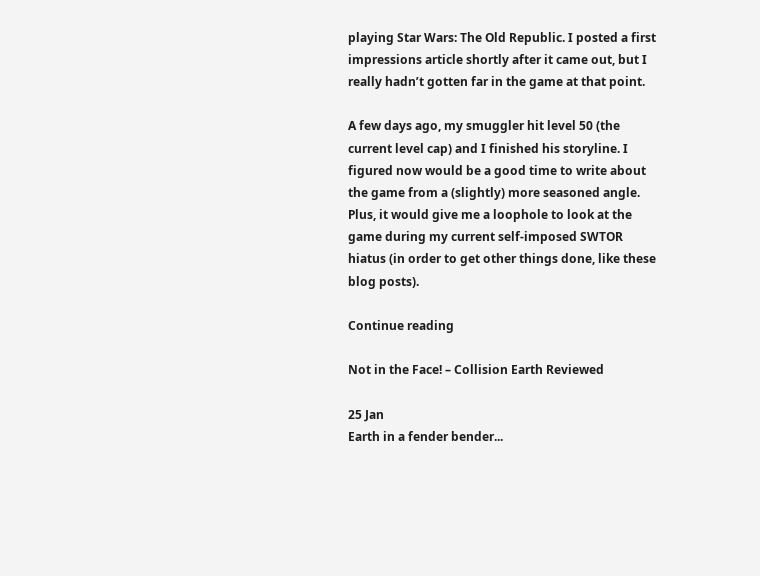playing Star Wars: The Old Republic. I posted a first impressions article shortly after it came out, but I really hadn’t gotten far in the game at that point.

A few days ago, my smuggler hit level 50 (the current level cap) and I finished his storyline. I figured now would be a good time to write about the game from a (slightly) more seasoned angle. Plus, it would give me a loophole to look at the game during my current self-imposed SWTOR hiatus (in order to get other things done, like these blog posts).

Continue reading

Not in the Face! – Collision Earth Reviewed

25 Jan
Earth in a fender bender...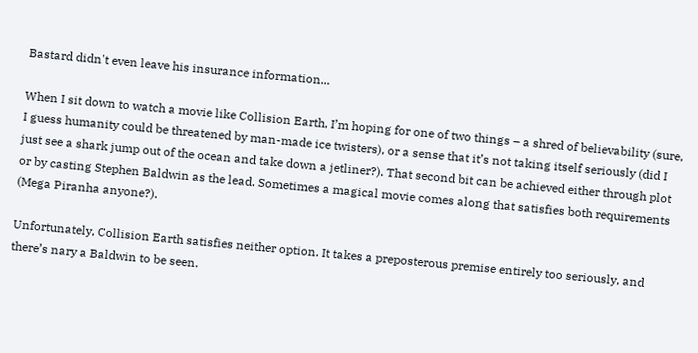Bastard didn't even leave his insurance information...

When I sit down to watch a movie like Collision Earth, I’m hoping for one of two things – a shred of believability (sure, I guess humanity could be threatened by man-made ice twisters), or a sense that it’s not taking itself seriously (did I just see a shark jump out of the ocean and take down a jetliner?). That second bit can be achieved either through plot or by casting Stephen Baldwin as the lead. Sometimes a magical movie comes along that satisfies both requirements (Mega Piranha anyone?).

Unfortunately, Collision Earth satisfies neither option. It takes a preposterous premise entirely too seriously, and there’s nary a Baldwin to be seen.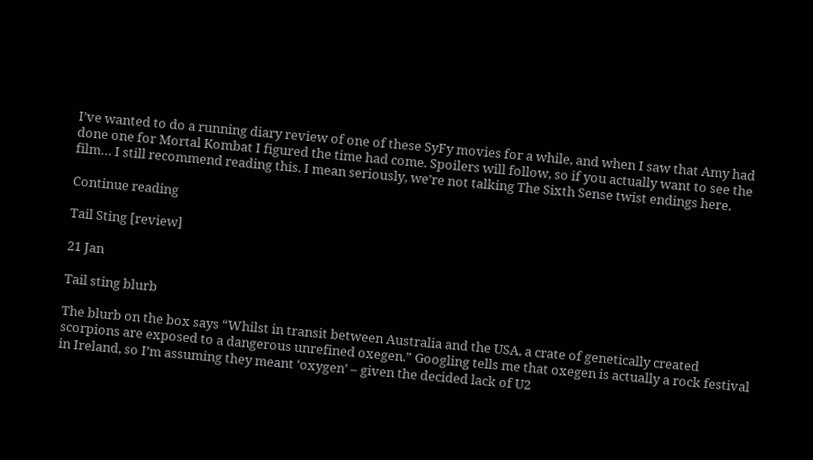I’ve wanted to do a running diary review of one of these SyFy movies for a while, and when I saw that Amy had done one for Mortal Kombat I figured the time had come. Spoilers will follow, so if you actually want to see the film… I still recommend reading this. I mean seriously, we’re not talking The Sixth Sense twist endings here.

Continue reading

Tail Sting [review]

21 Jan

Tail sting blurb

The blurb on the box says “Whilst in transit between Australia and the USA, a crate of genetically created scorpions are exposed to a dangerous unrefined oxegen.” Googling tells me that oxegen is actually a rock festival in Ireland, so I’m assuming they meant ‘oxygen’ – given the decided lack of U2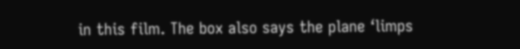in this film. The box also says the plane ‘limps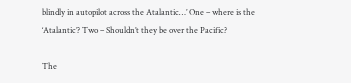blindly in autopilot across the Atalantic…’ One – where is the ‘Atalantic’? Two – Shouldn’t they be over the Pacific?

The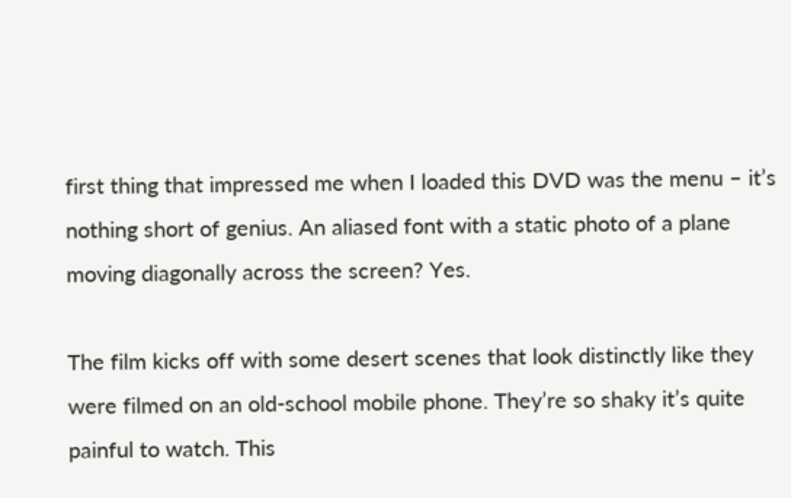first thing that impressed me when I loaded this DVD was the menu – it’s nothing short of genius. An aliased font with a static photo of a plane moving diagonally across the screen? Yes.

The film kicks off with some desert scenes that look distinctly like they were filmed on an old-school mobile phone. They’re so shaky it’s quite painful to watch. This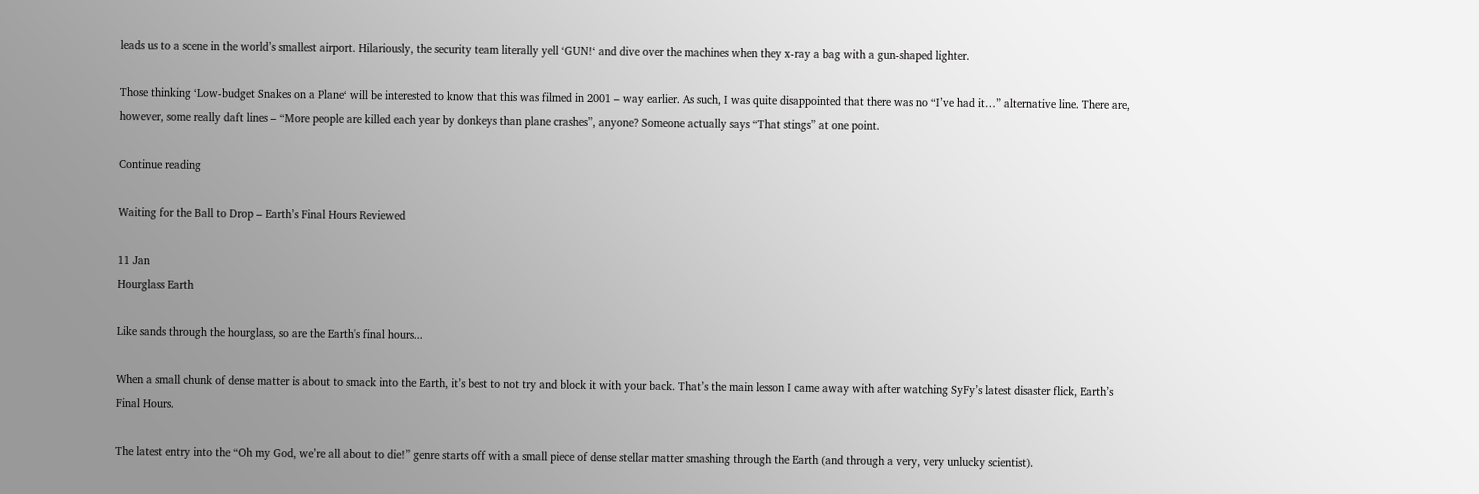leads us to a scene in the world’s smallest airport. Hilariously, the security team literally yell ‘GUN!‘ and dive over the machines when they x-ray a bag with a gun-shaped lighter.

Those thinking ‘Low-budget Snakes on a Plane‘ will be interested to know that this was filmed in 2001 – way earlier. As such, I was quite disappointed that there was no “I’ve had it…” alternative line. There are, however, some really daft lines – “More people are killed each year by donkeys than plane crashes”, anyone? Someone actually says “That stings” at one point.

Continue reading

Waiting for the Ball to Drop – Earth’s Final Hours Reviewed

11 Jan
Hourglass Earth

Like sands through the hourglass, so are the Earth's final hours...

When a small chunk of dense matter is about to smack into the Earth, it’s best to not try and block it with your back. That’s the main lesson I came away with after watching SyFy’s latest disaster flick, Earth’s Final Hours.

The latest entry into the “Oh my God, we’re all about to die!” genre starts off with a small piece of dense stellar matter smashing through the Earth (and through a very, very unlucky scientist).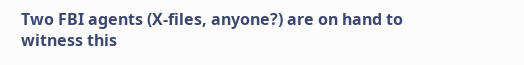Two FBI agents (X-files, anyone?) are on hand to witness this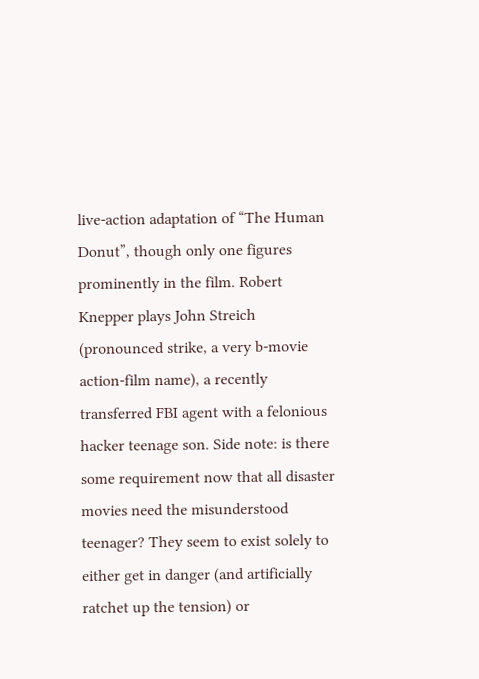live-action adaptation of “The Human Donut”, though only one figures prominently in the film. Robert Knepper plays John Streich (pronounced strike, a very b-movie action-film name), a recently transferred FBI agent with a felonious hacker teenage son. Side note: is there some requirement now that all disaster movies need the misunderstood teenager? They seem to exist solely to either get in danger (and artificially ratchet up the tension) or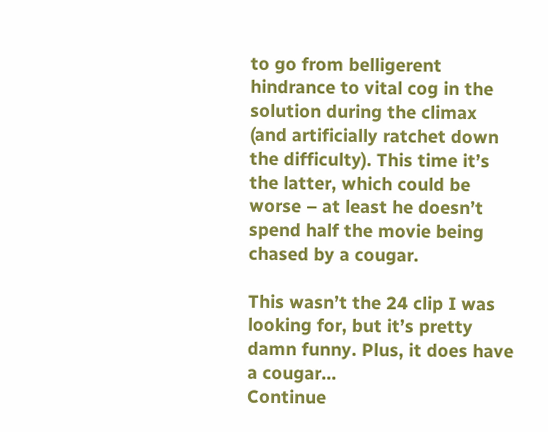to go from belligerent hindrance to vital cog in the solution during the climax (and artificially ratchet down the difficulty). This time it’s the latter, which could be worse – at least he doesn’t spend half the movie being chased by a cougar.

This wasn’t the 24 clip I was looking for, but it’s pretty damn funny. Plus, it does have a cougar…
Continue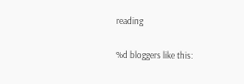reading

%d bloggers like this: